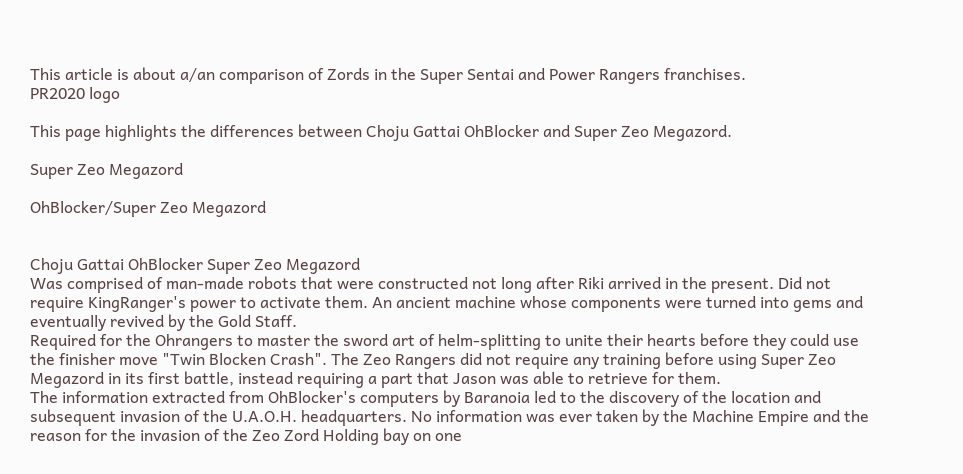This article is about a/an comparison of Zords in the Super Sentai and Power Rangers franchises.
PR2020 logo

This page highlights the differences between Choju Gattai OhBlocker and Super Zeo Megazord.

Super Zeo Megazord

OhBlocker/Super Zeo Megazord


Choju Gattai OhBlocker Super Zeo Megazord
Was comprised of man-made robots that were constructed not long after Riki arrived in the present. Did not require KingRanger's power to activate them. An ancient machine whose components were turned into gems and eventually revived by the Gold Staff.
Required for the Ohrangers to master the sword art of helm-splitting to unite their hearts before they could use the finisher move "Twin Blocken Crash". The Zeo Rangers did not require any training before using Super Zeo Megazord in its first battle, instead requiring a part that Jason was able to retrieve for them.
The information extracted from OhBlocker's computers by Baranoia led to the discovery of the location and subsequent invasion of the U.A.O.H. headquarters. No information was ever taken by the Machine Empire and the reason for the invasion of the Zeo Zord Holding bay on one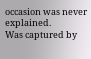occasion was never explained.
Was captured by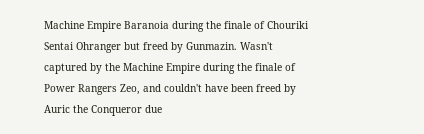Machine Empire Baranoia during the finale of Chouriki Sentai Ohranger but freed by Gunmazin. Wasn't captured by the Machine Empire during the finale of Power Rangers Zeo, and couldn't have been freed by Auric the Conqueror due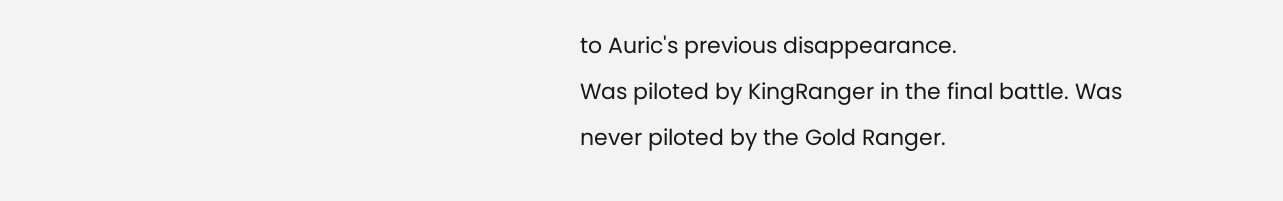to Auric's previous disappearance.
Was piloted by KingRanger in the final battle. Was never piloted by the Gold Ranger.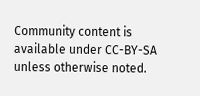Community content is available under CC-BY-SA unless otherwise noted.